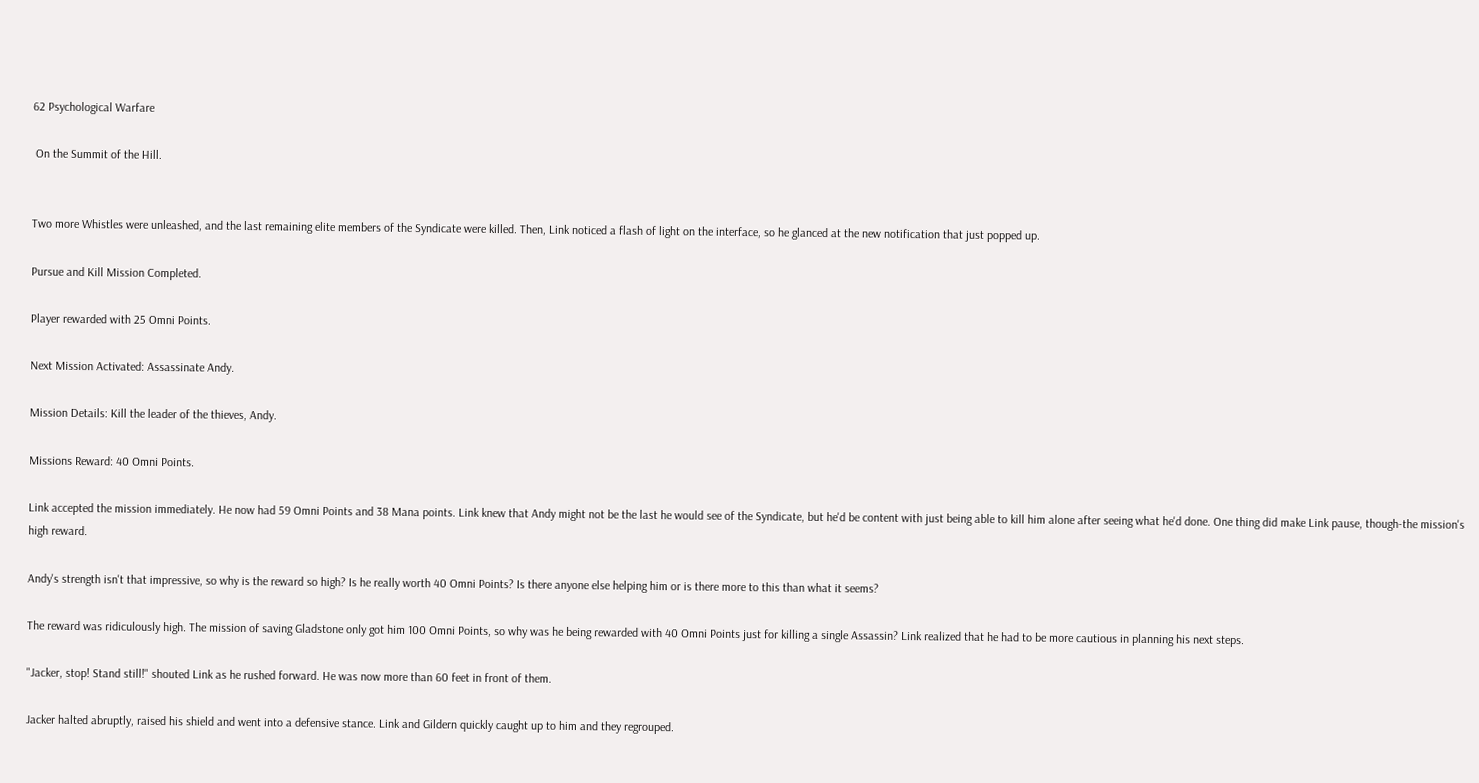62 Psychological Warfare

 On the Summit of the Hill.


Two more Whistles were unleashed, and the last remaining elite members of the Syndicate were killed. Then, Link noticed a flash of light on the interface, so he glanced at the new notification that just popped up.

Pursue and Kill Mission Completed.

Player rewarded with 25 Omni Points.

Next Mission Activated: Assassinate Andy.

Mission Details: Kill the leader of the thieves, Andy.

Missions Reward: 40 Omni Points.

Link accepted the mission immediately. He now had 59 Omni Points and 38 Mana points. Link knew that Andy might not be the last he would see of the Syndicate, but he'd be content with just being able to kill him alone after seeing what he'd done. One thing did make Link pause, though-the mission's high reward.

Andy's strength isn't that impressive, so why is the reward so high? Is he really worth 40 Omni Points? Is there anyone else helping him or is there more to this than what it seems?

The reward was ridiculously high. The mission of saving Gladstone only got him 100 Omni Points, so why was he being rewarded with 40 Omni Points just for killing a single Assassin? Link realized that he had to be more cautious in planning his next steps.

"Jacker, stop! Stand still!" shouted Link as he rushed forward. He was now more than 60 feet in front of them.

Jacker halted abruptly, raised his shield and went into a defensive stance. Link and Gildern quickly caught up to him and they regrouped.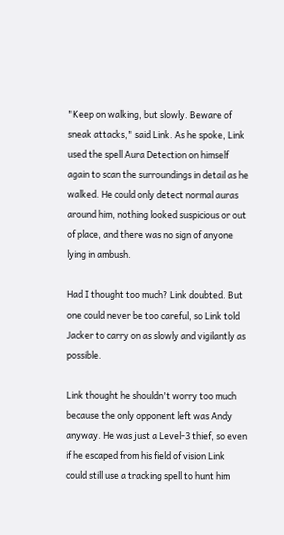"Keep on walking, but slowly. Beware of sneak attacks," said Link. As he spoke, Link used the spell Aura Detection on himself again to scan the surroundings in detail as he walked. He could only detect normal auras around him, nothing looked suspicious or out of place, and there was no sign of anyone lying in ambush.

Had I thought too much? Link doubted. But one could never be too careful, so Link told Jacker to carry on as slowly and vigilantly as possible.

Link thought he shouldn't worry too much because the only opponent left was Andy anyway. He was just a Level-3 thief, so even if he escaped from his field of vision Link could still use a tracking spell to hunt him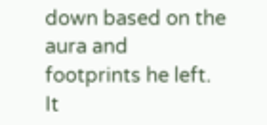down based on the aura and footprints he left. It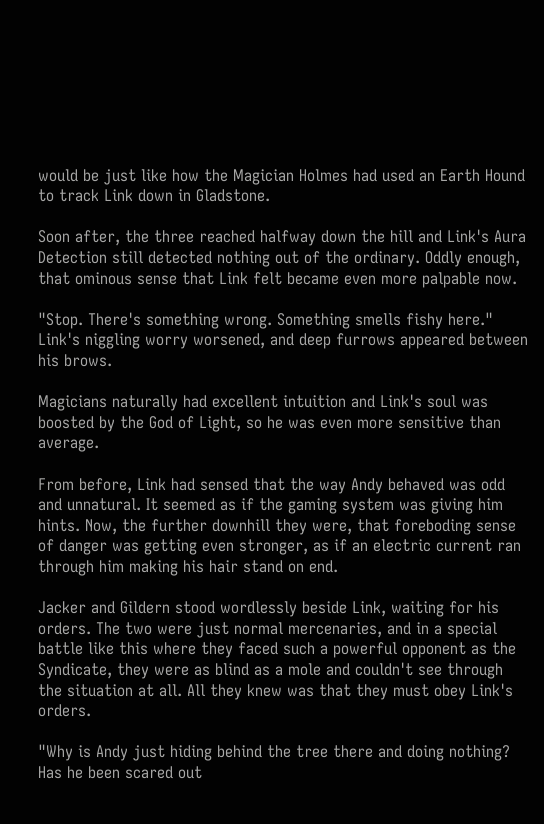would be just like how the Magician Holmes had used an Earth Hound to track Link down in Gladstone.

Soon after, the three reached halfway down the hill and Link's Aura Detection still detected nothing out of the ordinary. Oddly enough, that ominous sense that Link felt became even more palpable now.

"Stop. There's something wrong. Something smells fishy here." Link's niggling worry worsened, and deep furrows appeared between his brows.

Magicians naturally had excellent intuition and Link's soul was boosted by the God of Light, so he was even more sensitive than average.

From before, Link had sensed that the way Andy behaved was odd and unnatural. It seemed as if the gaming system was giving him hints. Now, the further downhill they were, that foreboding sense of danger was getting even stronger, as if an electric current ran through him making his hair stand on end.

Jacker and Gildern stood wordlessly beside Link, waiting for his orders. The two were just normal mercenaries, and in a special battle like this where they faced such a powerful opponent as the Syndicate, they were as blind as a mole and couldn't see through the situation at all. All they knew was that they must obey Link's orders.

"Why is Andy just hiding behind the tree there and doing nothing? Has he been scared out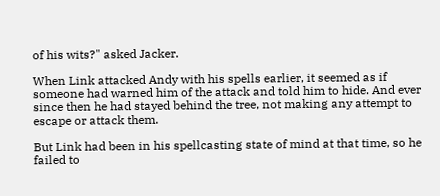of his wits?" asked Jacker.

When Link attacked Andy with his spells earlier, it seemed as if someone had warned him of the attack and told him to hide. And ever since then he had stayed behind the tree, not making any attempt to escape or attack them.

But Link had been in his spellcasting state of mind at that time, so he failed to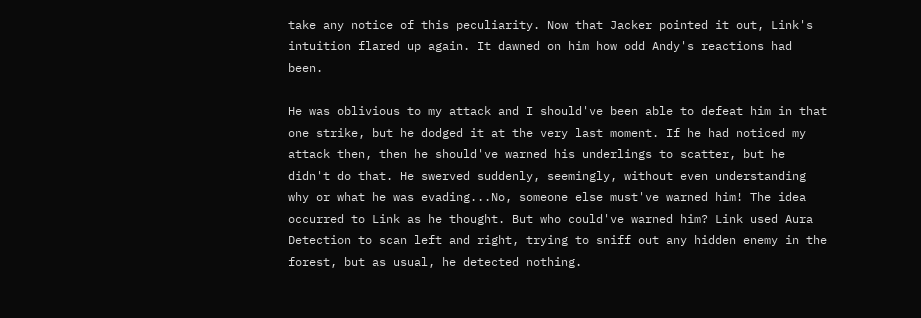take any notice of this peculiarity. Now that Jacker pointed it out, Link's intuition flared up again. It dawned on him how odd Andy's reactions had been.

He was oblivious to my attack and I should've been able to defeat him in that one strike, but he dodged it at the very last moment. If he had noticed my attack then, then he should've warned his underlings to scatter, but he didn't do that. He swerved suddenly, seemingly, without even understanding why or what he was evading...No, someone else must've warned him! The idea occurred to Link as he thought. But who could've warned him? Link used Aura Detection to scan left and right, trying to sniff out any hidden enemy in the forest, but as usual, he detected nothing.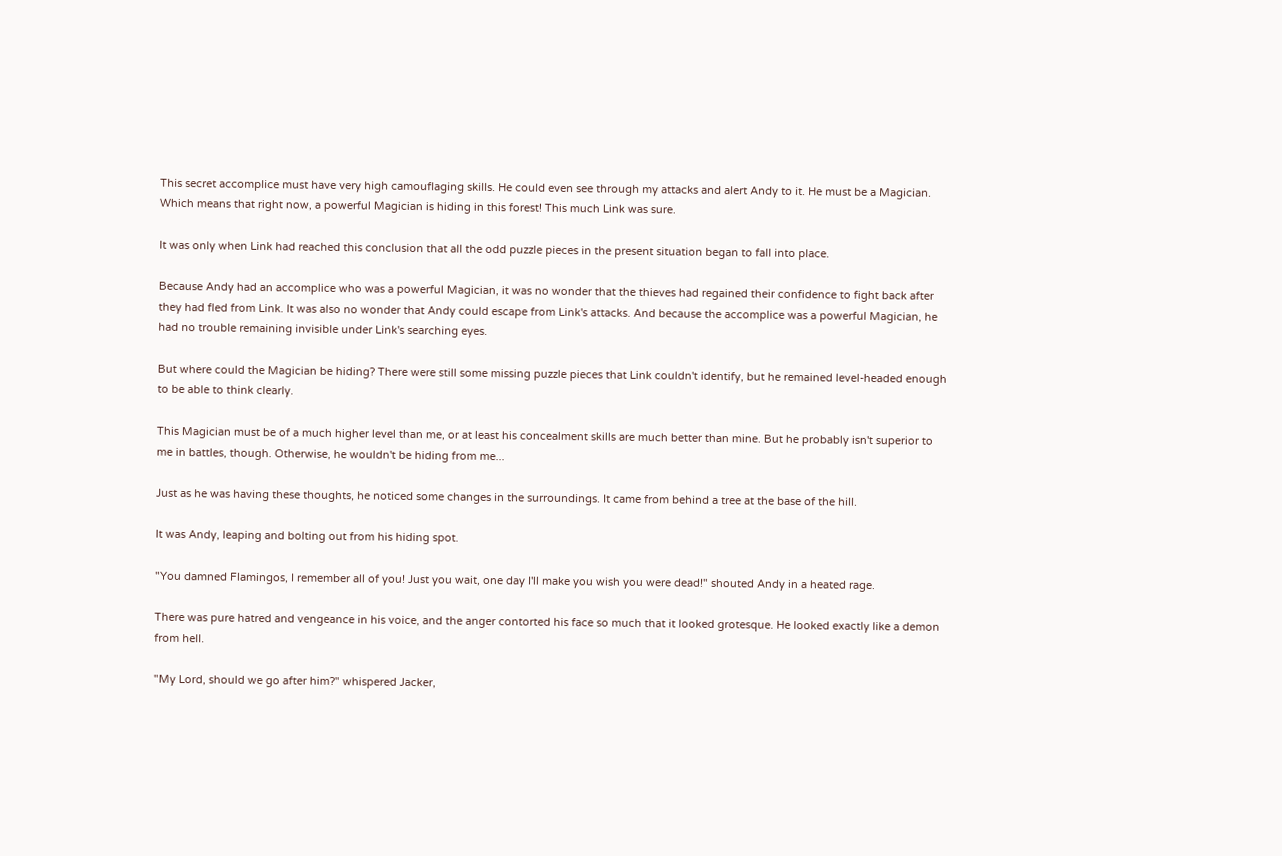This secret accomplice must have very high camouflaging skills. He could even see through my attacks and alert Andy to it. He must be a Magician. Which means that right now, a powerful Magician is hiding in this forest! This much Link was sure.

It was only when Link had reached this conclusion that all the odd puzzle pieces in the present situation began to fall into place.

Because Andy had an accomplice who was a powerful Magician, it was no wonder that the thieves had regained their confidence to fight back after they had fled from Link. It was also no wonder that Andy could escape from Link's attacks. And because the accomplice was a powerful Magician, he had no trouble remaining invisible under Link's searching eyes.

But where could the Magician be hiding? There were still some missing puzzle pieces that Link couldn't identify, but he remained level-headed enough to be able to think clearly.

This Magician must be of a much higher level than me, or at least his concealment skills are much better than mine. But he probably isn't superior to me in battles, though. Otherwise, he wouldn't be hiding from me...

Just as he was having these thoughts, he noticed some changes in the surroundings. It came from behind a tree at the base of the hill.

It was Andy, leaping and bolting out from his hiding spot.

"You damned Flamingos, I remember all of you! Just you wait, one day I'll make you wish you were dead!" shouted Andy in a heated rage.

There was pure hatred and vengeance in his voice, and the anger contorted his face so much that it looked grotesque. He looked exactly like a demon from hell.

"My Lord, should we go after him?" whispered Jacker,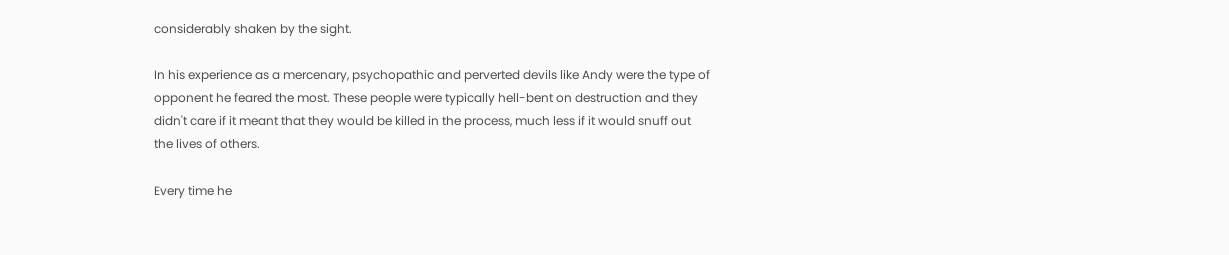considerably shaken by the sight.

In his experience as a mercenary, psychopathic and perverted devils like Andy were the type of opponent he feared the most. These people were typically hell-bent on destruction and they didn't care if it meant that they would be killed in the process, much less if it would snuff out the lives of others.

Every time he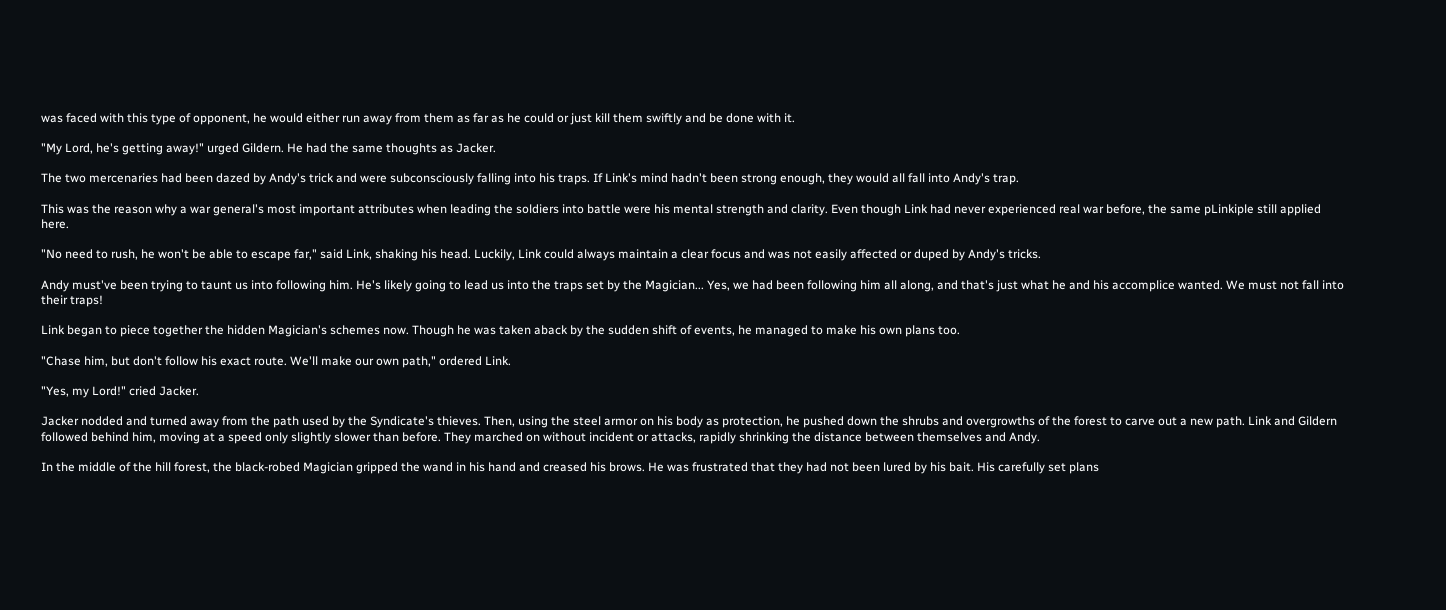was faced with this type of opponent, he would either run away from them as far as he could or just kill them swiftly and be done with it.

"My Lord, he's getting away!" urged Gildern. He had the same thoughts as Jacker.

The two mercenaries had been dazed by Andy's trick and were subconsciously falling into his traps. If Link's mind hadn't been strong enough, they would all fall into Andy's trap.

This was the reason why a war general's most important attributes when leading the soldiers into battle were his mental strength and clarity. Even though Link had never experienced real war before, the same pLinkiple still applied here.

"No need to rush, he won't be able to escape far," said Link, shaking his head. Luckily, Link could always maintain a clear focus and was not easily affected or duped by Andy's tricks.

Andy must've been trying to taunt us into following him. He's likely going to lead us into the traps set by the Magician... Yes, we had been following him all along, and that's just what he and his accomplice wanted. We must not fall into their traps!

Link began to piece together the hidden Magician's schemes now. Though he was taken aback by the sudden shift of events, he managed to make his own plans too.

"Chase him, but don't follow his exact route. We'll make our own path," ordered Link.

"Yes, my Lord!" cried Jacker.

Jacker nodded and turned away from the path used by the Syndicate's thieves. Then, using the steel armor on his body as protection, he pushed down the shrubs and overgrowths of the forest to carve out a new path. Link and Gildern followed behind him, moving at a speed only slightly slower than before. They marched on without incident or attacks, rapidly shrinking the distance between themselves and Andy.

In the middle of the hill forest, the black-robed Magician gripped the wand in his hand and creased his brows. He was frustrated that they had not been lured by his bait. His carefully set plans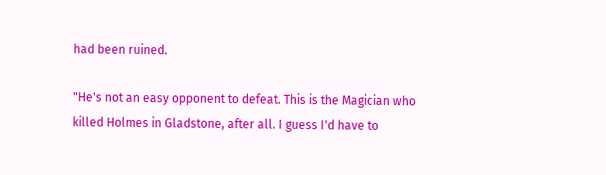had been ruined.

"He's not an easy opponent to defeat. This is the Magician who killed Holmes in Gladstone, after all. I guess I'd have to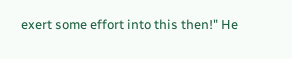exert some effort into this then!" He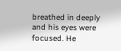breathed in deeply and his eyes were focused. He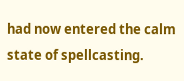had now entered the calm state of spellcasting.